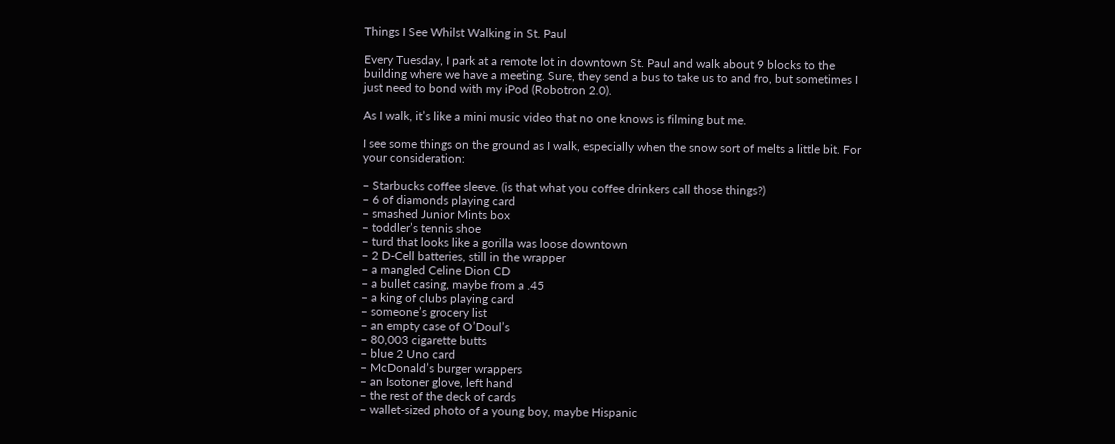Things I See Whilst Walking in St. Paul

Every Tuesday, I park at a remote lot in downtown St. Paul and walk about 9 blocks to the building where we have a meeting. Sure, they send a bus to take us to and fro, but sometimes I just need to bond with my iPod (Robotron 2.0).

As I walk, it’s like a mini music video that no one knows is filming but me.

I see some things on the ground as I walk, especially when the snow sort of melts a little bit. For your consideration:

– Starbucks coffee sleeve. (is that what you coffee drinkers call those things?)
– 6 of diamonds playing card
– smashed Junior Mints box
– toddler’s tennis shoe
– turd that looks like a gorilla was loose downtown
– 2 D-Cell batteries, still in the wrapper
– a mangled Celine Dion CD
– a bullet casing, maybe from a .45
– a king of clubs playing card
– someone’s grocery list
– an empty case of O’Doul’s
– 80,003 cigarette butts
– blue 2 Uno card
– McDonald’s burger wrappers
– an Isotoner glove, left hand
– the rest of the deck of cards
– wallet-sized photo of a young boy, maybe Hispanic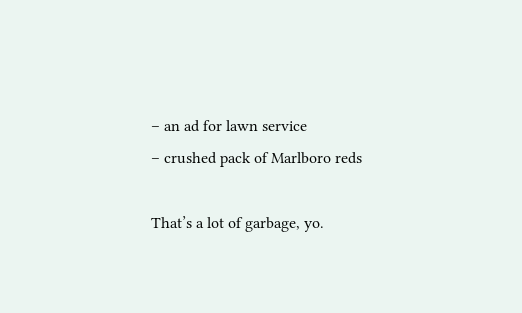– an ad for lawn service
– crushed pack of Marlboro reds

That’s a lot of garbage, yo.